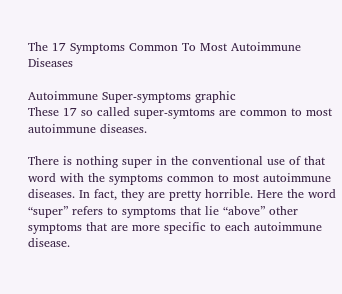The 17 Symptoms Common To Most Autoimmune Diseases

Autoimmune Super-symptoms graphic
These 17 so called super-symtoms are common to most autoimmune diseases.

There is nothing super in the conventional use of that word with the symptoms common to most autoimmune diseases. In fact, they are pretty horrible. Here the word “super” refers to symptoms that lie “above” other symptoms that are more specific to each autoimmune disease.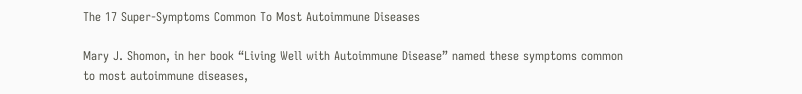The 17 Super-Symptoms Common To Most Autoimmune Diseases

Mary J. Shomon, in her book “Living Well with Autoimmune Disease” named these symptoms common to most autoimmune diseases,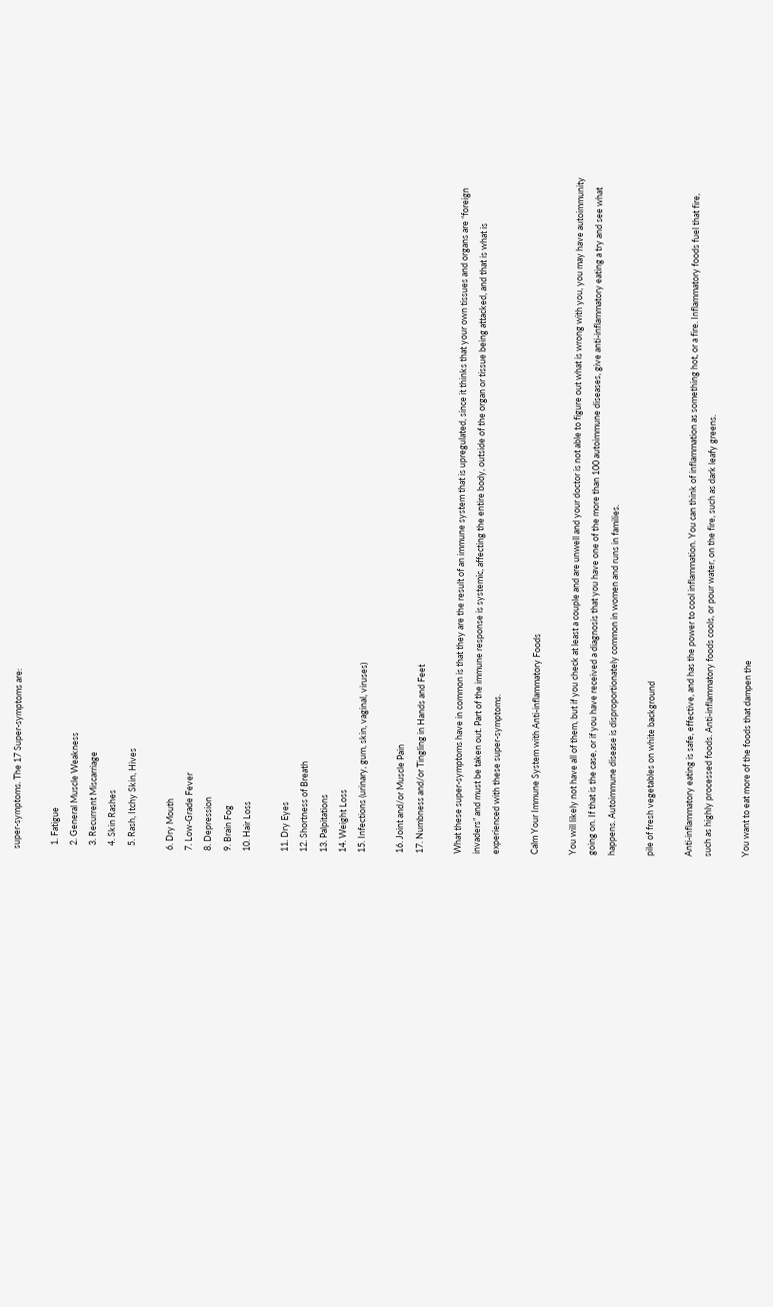super-symptoms. The 17 Super-symptoms are:

  1. Fatigue
  2. General Muscle Weakness
  3. Recurrent Miscarriage
  4. Skin Rashes
  5. Rash, Itchy Skin, Hives

6. Dry Mouth
7. Low-Grade Fever
8. Depression
9. Brain Fog
10. Hair Loss

11. Dry Eyes
12. Shortness of Breath
13. Palpitations
14. Weight Loss
15. Infections (urinary, gum, skin, vaginal, viruses)

16. Joint and/or Muscle Pain
17. Numbness and/or Tingling in Hands and Feet

What these super-symptoms have in common is that they are the result of an immune system that is upregulated, since it thinks that your own tissues and organs are “foreign invaders” and must be taken out. Part of the immune response is systemic, affecting the entire body, outside of the organ or tissue being attacked, and that is what is experienced with these super-symptoms.

Calm Your Immune System with Anti-inflammatory Foods

You will likely not have all of them, but if you check at least a couple and are unwell and your doctor is not able to figure out what is wrong with you, you may have autoimmunity going on. If that is the case, or if you have received a diagnosis that you have one of the more than 100 autoimmune diseases, give anti-inflammatory eating a try and see what happens. Autoimmune disease is disproportionately common in women and runs in families.

pile of fresh vegetables on white background

Anti-inflammatory eating is safe, effective, and has the power to cool inflammation. You can think of inflammation as something hot, or a fire. Inflammatory foods fuel that fire, such as highly processed foods. Anti-inflammatory foods cools, or pour water, on the fire, such as dark leafy greens.

You want to eat more of the foods that dampen the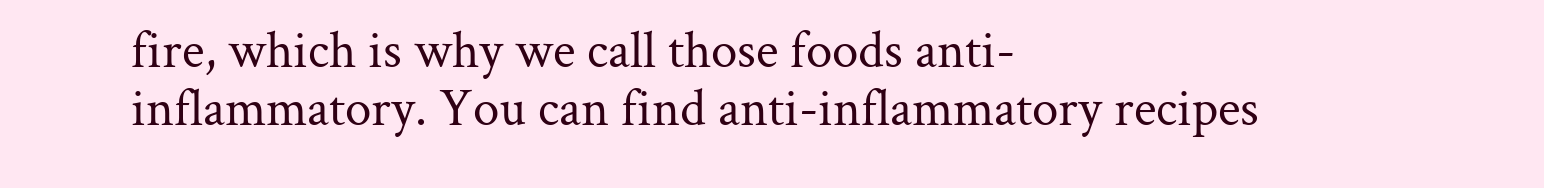fire, which is why we call those foods anti-inflammatory. You can find anti-inflammatory recipes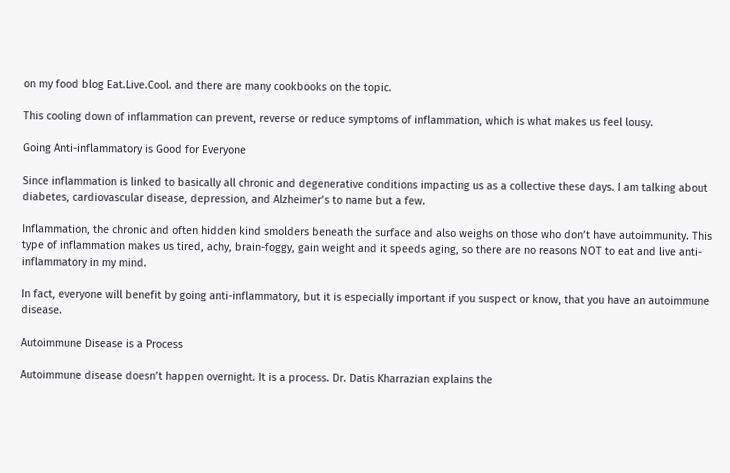on my food blog Eat.Live.Cool. and there are many cookbooks on the topic.

This cooling down of inflammation can prevent, reverse or reduce symptoms of inflammation, which is what makes us feel lousy.

Going Anti-inflammatory is Good for Everyone

Since inflammation is linked to basically all chronic and degenerative conditions impacting us as a collective these days. I am talking about diabetes, cardiovascular disease, depression, and Alzheimer’s to name but a few.

Inflammation, the chronic and often hidden kind smolders beneath the surface and also weighs on those who don’t have autoimmunity. This type of inflammation makes us tired, achy, brain-foggy, gain weight and it speeds aging, so there are no reasons NOT to eat and live anti-inflammatory in my mind.

In fact, everyone will benefit by going anti-inflammatory, but it is especially important if you suspect or know, that you have an autoimmune disease.

Autoimmune Disease is a Process

Autoimmune disease doesn’t happen overnight. It is a process. Dr. Datis Kharrazian explains the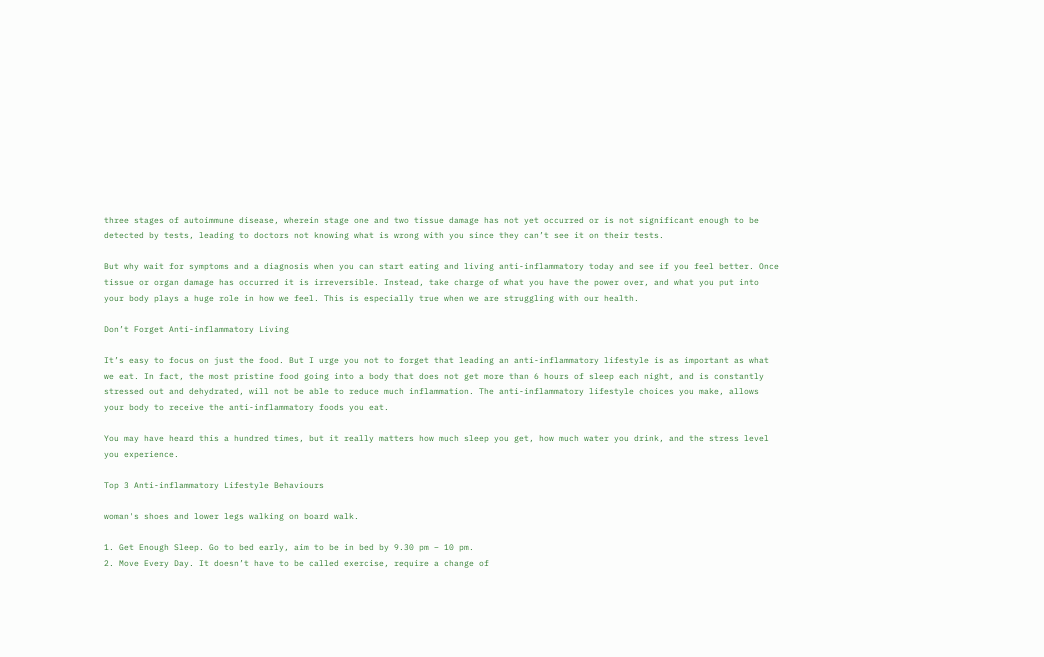three stages of autoimmune disease, wherein stage one and two tissue damage has not yet occurred or is not significant enough to be detected by tests, leading to doctors not knowing what is wrong with you since they can’t see it on their tests.

But why wait for symptoms and a diagnosis when you can start eating and living anti-inflammatory today and see if you feel better. Once tissue or organ damage has occurred it is irreversible. Instead, take charge of what you have the power over, and what you put into your body plays a huge role in how we feel. This is especially true when we are struggling with our health.

Don’t Forget Anti-inflammatory Living

It’s easy to focus on just the food. But I urge you not to forget that leading an anti-inflammatory lifestyle is as important as what we eat. In fact, the most pristine food going into a body that does not get more than 6 hours of sleep each night, and is constantly stressed out and dehydrated, will not be able to reduce much inflammation. The anti-inflammatory lifestyle choices you make, allows your body to receive the anti-inflammatory foods you eat.

You may have heard this a hundred times, but it really matters how much sleep you get, how much water you drink, and the stress level you experience.

Top 3 Anti-inflammatory Lifestyle Behaviours

woman's shoes and lower legs walking on board walk.

1. Get Enough Sleep. Go to bed early, aim to be in bed by 9.30 pm – 10 pm.
2. Move Every Day. It doesn’t have to be called exercise, require a change of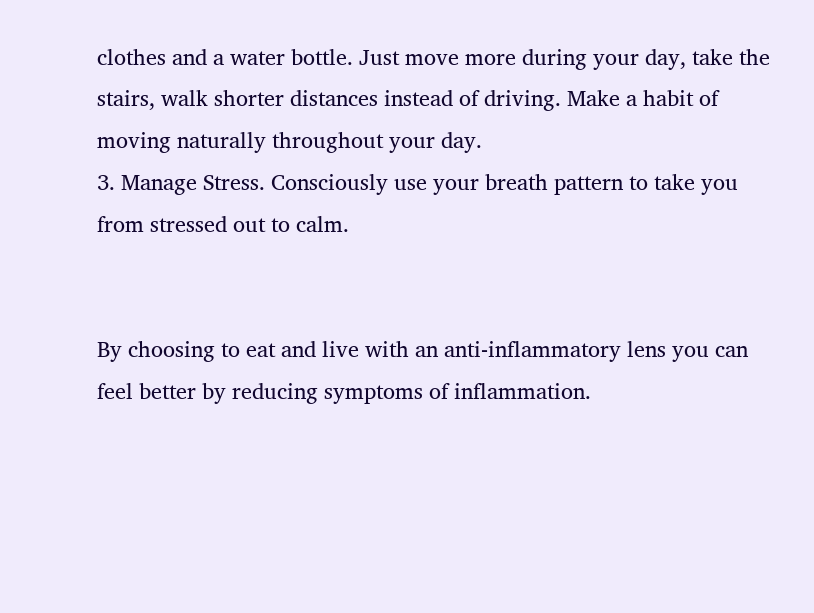clothes and a water bottle. Just move more during your day, take the stairs, walk shorter distances instead of driving. Make a habit of moving naturally throughout your day.
3. Manage Stress. Consciously use your breath pattern to take you from stressed out to calm.


By choosing to eat and live with an anti-inflammatory lens you can feel better by reducing symptoms of inflammation.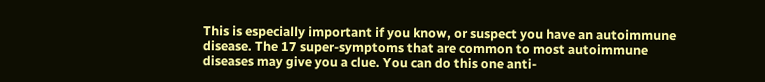This is especially important if you know, or suspect you have an autoimmune disease. The 17 super-symptoms that are common to most autoimmune diseases may give you a clue. You can do this one anti-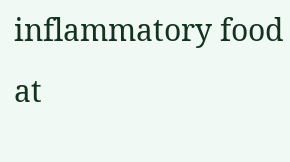inflammatory food at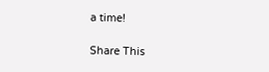a time!

Share This